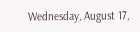Wednesday, August 17,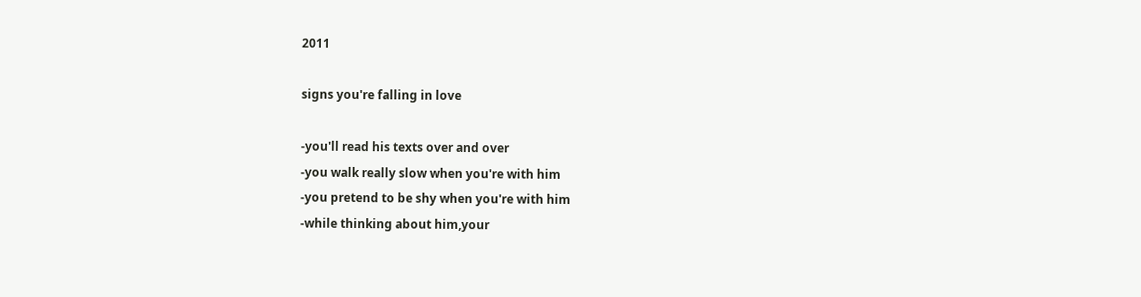2011

signs you're falling in love

-you'll read his texts over and over
-you walk really slow when you're with him
-you pretend to be shy when you're with him
-while thinking about him,your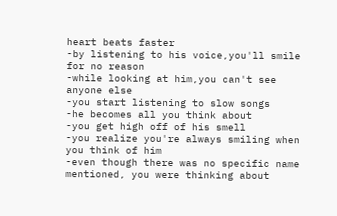heart beats faster
-by listening to his voice,you'll smile for no reason
-while looking at him,you can't see anyone else
-you start listening to slow songs
-he becomes all you think about
-you get high off of his smell
-you realize you're always smiling when you think of him
-even though there was no specific name mentioned, you were thinking about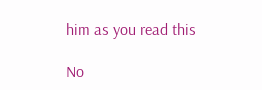him as you read this

No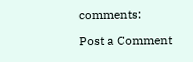comments:

Post a Comment